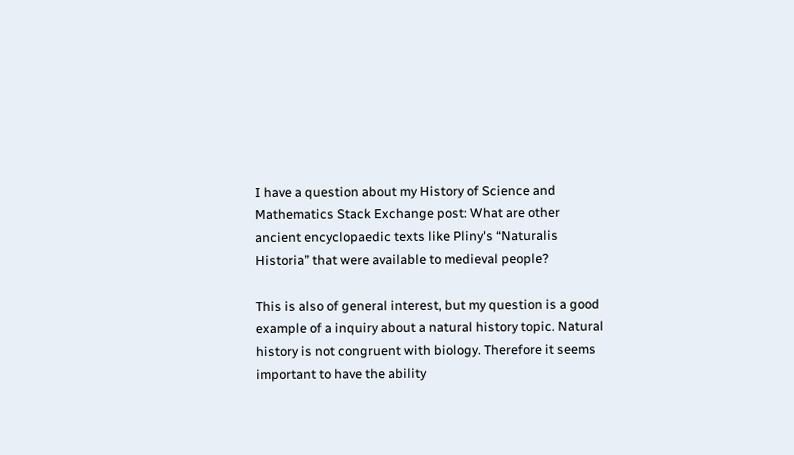I have a question about my History of Science and Mathematics Stack Exchange post: What are other ancient encyclopaedic texts like Pliny's “Naturalis Historia” that were available to medieval people?

This is also of general interest, but my question is a good example of a inquiry about a natural history topic. Natural history is not congruent with biology. Therefore it seems important to have the ability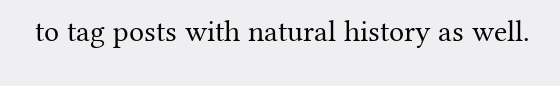to tag posts with natural history as well.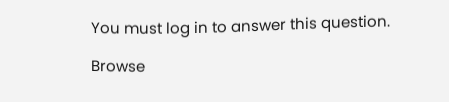You must log in to answer this question.

Browse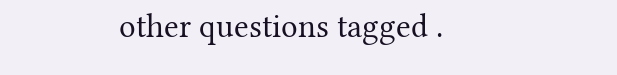other questions tagged .